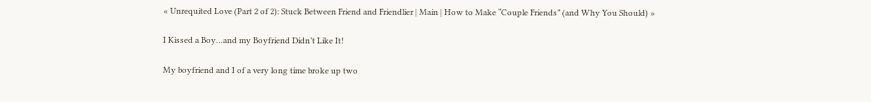« Unrequited Love (Part 2 of 2): Stuck Between Friend and Friendlier | Main | How to Make “Couple Friends” (and Why You Should) »

I Kissed a Boy…and my Boyfriend Didn’t Like It!

My boyfriend and I of a very long time broke up two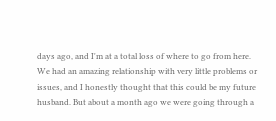days ago, and I'm at a total loss of where to go from here. We had an amazing relationship with very little problems or issues, and I honestly thought that this could be my future husband. But about a month ago we were going through a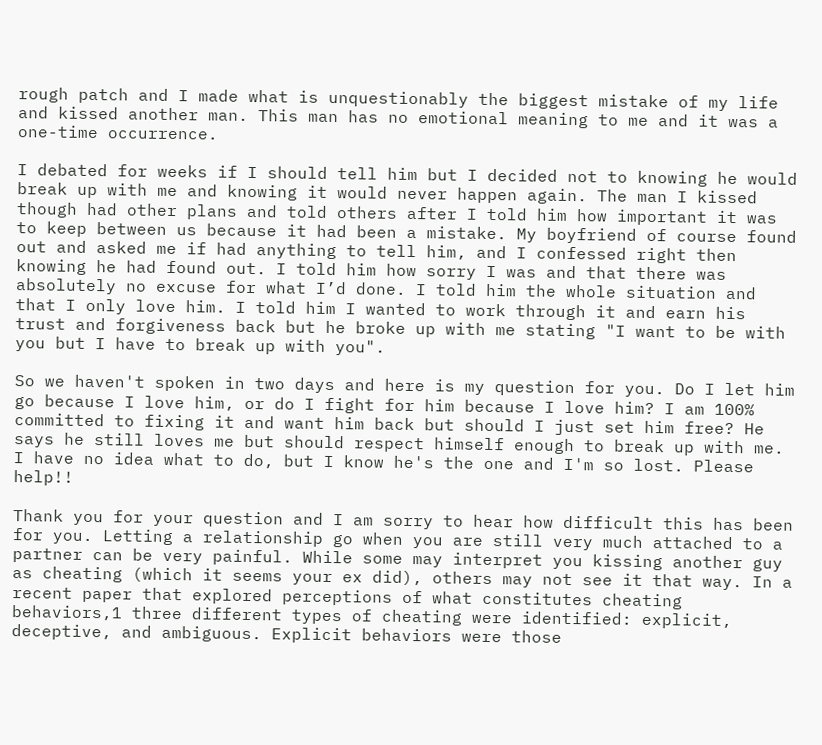rough patch and I made what is unquestionably the biggest mistake of my life and kissed another man. This man has no emotional meaning to me and it was a one-time occurrence.

I debated for weeks if I should tell him but I decided not to knowing he would break up with me and knowing it would never happen again. The man I kissed though had other plans and told others after I told him how important it was to keep between us because it had been a mistake. My boyfriend of course found out and asked me if had anything to tell him, and I confessed right then knowing he had found out. I told him how sorry I was and that there was absolutely no excuse for what I’d done. I told him the whole situation and that I only love him. I told him I wanted to work through it and earn his trust and forgiveness back but he broke up with me stating "I want to be with you but I have to break up with you".

So we haven't spoken in two days and here is my question for you. Do I let him go because I love him, or do I fight for him because I love him? I am 100% committed to fixing it and want him back but should I just set him free? He says he still loves me but should respect himself enough to break up with me. I have no idea what to do, but I know he's the one and I'm so lost. Please help!!

Thank you for your question and I am sorry to hear how difficult this has been for you. Letting a relationship go when you are still very much attached to a partner can be very painful. While some may interpret you kissing another guy as cheating (which it seems your ex did), others may not see it that way. In a recent paper that explored perceptions of what constitutes cheating behaviors,1 three different types of cheating were identified: explicit, deceptive, and ambiguous. Explicit behaviors were those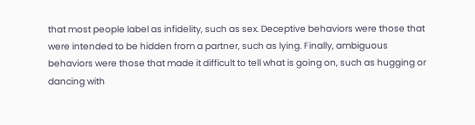that most people label as infidelity, such as sex. Deceptive behaviors were those that were intended to be hidden from a partner, such as lying. Finally, ambiguous behaviors were those that made it difficult to tell what is going on, such as hugging or dancing with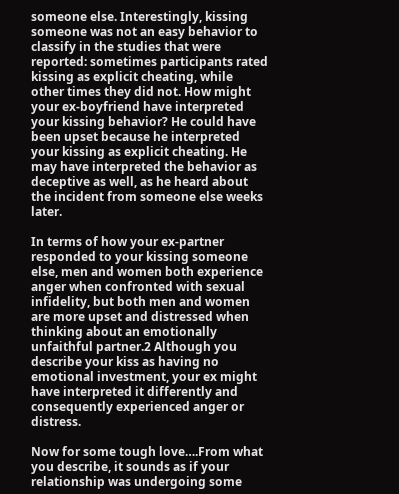someone else. Interestingly, kissing someone was not an easy behavior to classify in the studies that were reported: sometimes participants rated kissing as explicit cheating, while other times they did not. How might your ex-boyfriend have interpreted your kissing behavior? He could have been upset because he interpreted your kissing as explicit cheating. He may have interpreted the behavior as deceptive as well, as he heard about the incident from someone else weeks later.

In terms of how your ex-partner responded to your kissing someone else, men and women both experience anger when confronted with sexual infidelity, but both men and women are more upset and distressed when thinking about an emotionally unfaithful partner.2 Although you describe your kiss as having no emotional investment, your ex might have interpreted it differently and consequently experienced anger or distress.

Now for some tough love….From what you describe, it sounds as if your relationship was undergoing some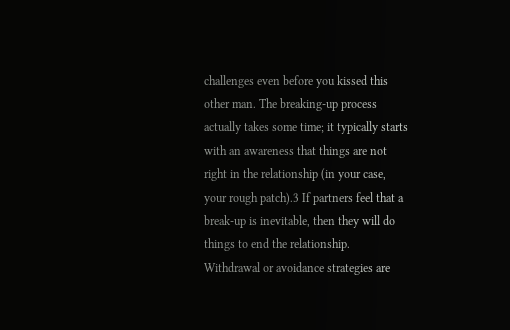challenges even before you kissed this other man. The breaking-up process actually takes some time; it typically starts with an awareness that things are not right in the relationship (in your case, your rough patch).3 If partners feel that a break-up is inevitable, then they will do things to end the relationship. Withdrawal or avoidance strategies are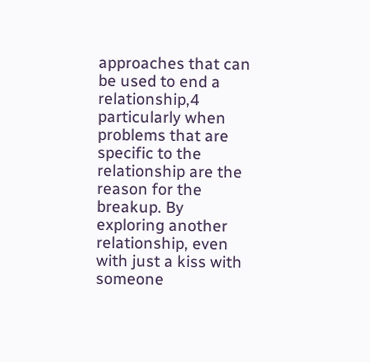approaches that can be used to end a relationship,4 particularly when problems that are specific to the relationship are the reason for the breakup. By exploring another relationship, even with just a kiss with someone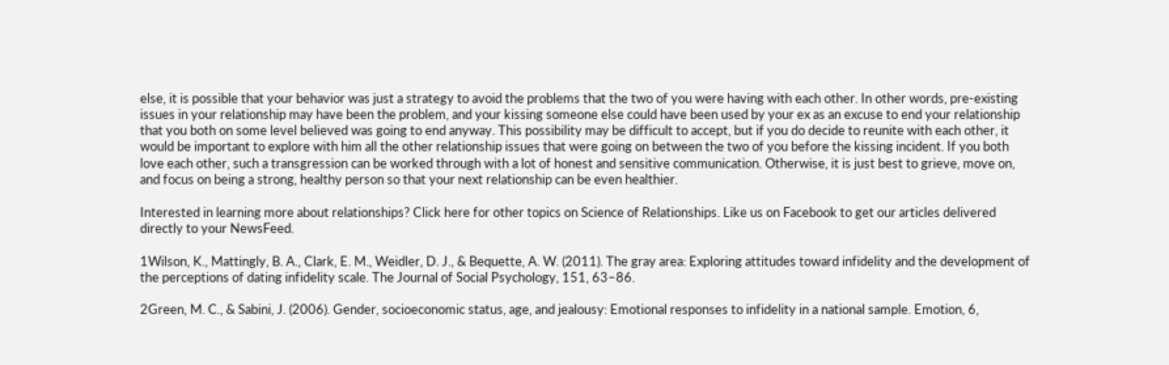else, it is possible that your behavior was just a strategy to avoid the problems that the two of you were having with each other. In other words, pre-existing issues in your relationship may have been the problem, and your kissing someone else could have been used by your ex as an excuse to end your relationship that you both on some level believed was going to end anyway. This possibility may be difficult to accept, but if you do decide to reunite with each other, it would be important to explore with him all the other relationship issues that were going on between the two of you before the kissing incident. If you both love each other, such a transgression can be worked through with a lot of honest and sensitive communication. Otherwise, it is just best to grieve, move on, and focus on being a strong, healthy person so that your next relationship can be even healthier.

Interested in learning more about relationships? Click here for other topics on Science of Relationships. Like us on Facebook to get our articles delivered directly to your NewsFeed.

1Wilson, K., Mattingly, B. A., Clark, E. M., Weidler, D. J., & Bequette, A. W. (2011). The gray area: Exploring attitudes toward infidelity and the development of the perceptions of dating infidelity scale. The Journal of Social Psychology, 151, 63–86.

2Green, M. C., & Sabini, J. (2006). Gender, socioeconomic status, age, and jealousy: Emotional responses to infidelity in a national sample. Emotion, 6,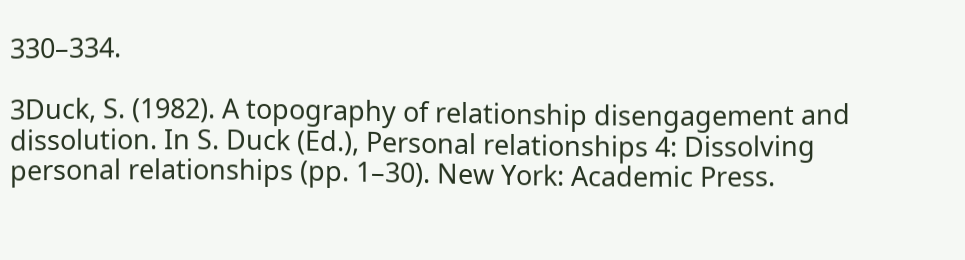330–334.

3Duck, S. (1982). A topography of relationship disengagement and dissolution. In S. Duck (Ed.), Personal relationships 4: Dissolving personal relationships (pp. 1–30). New York: Academic Press.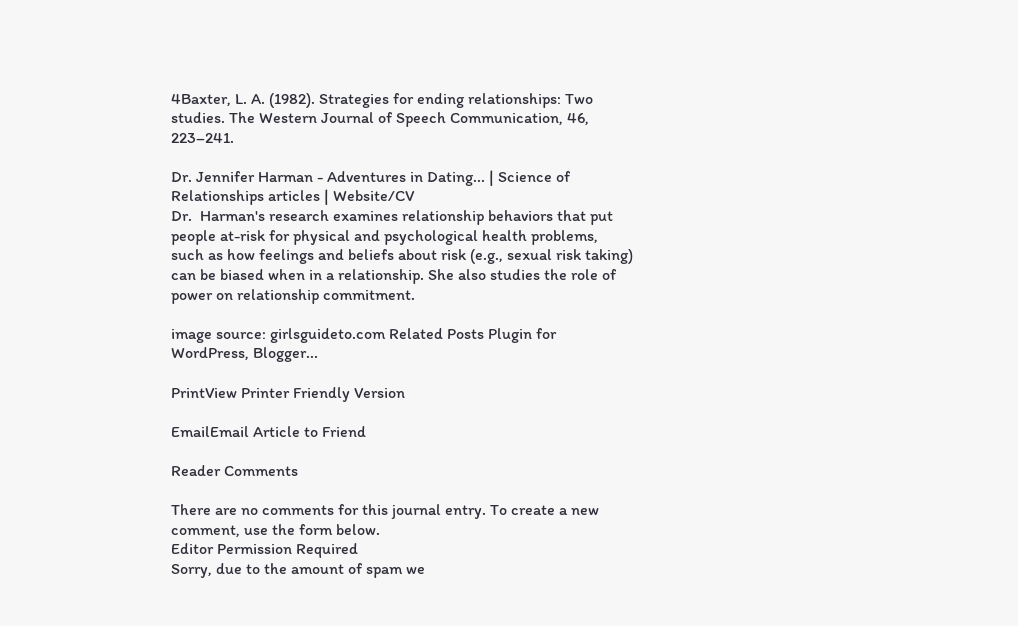4Baxter, L. A. (1982). Strategies for ending relationships: Two studies. The Western Journal of Speech Communication, 46, 223–241.

Dr. Jennifer Harman - Adventures in Dating... | Science of Relationships articles | Website/CV
Dr.  Harman's research examines relationship behaviors that put people at-risk for physical and psychological health problems, such as how feelings and beliefs about risk (e.g., sexual risk taking) can be biased when in a relationship. She also studies the role of power on relationship commitment.

image source: girlsguideto.com Related Posts Plugin for WordPress, Blogger...

PrintView Printer Friendly Version

EmailEmail Article to Friend

Reader Comments

There are no comments for this journal entry. To create a new comment, use the form below.
Editor Permission Required
Sorry, due to the amount of spam we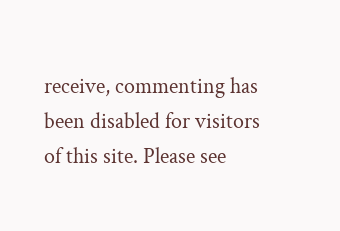receive, commenting has been disabled for visitors of this site. Please see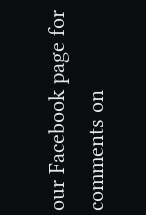our Facebook page for comments on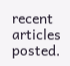recent articles posted.